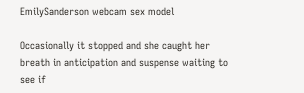EmilySanderson webcam sex model

Occasionally it stopped and she caught her breath in anticipation and suspense waiting to see if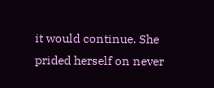it would continue. She prided herself on never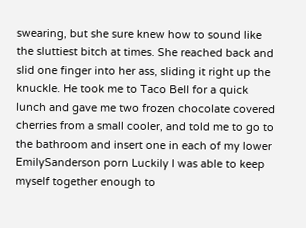swearing, but she sure knew how to sound like the sluttiest bitch at times. She reached back and slid one finger into her ass, sliding it right up the knuckle. He took me to Taco Bell for a quick lunch and gave me two frozen chocolate covered cherries from a small cooler, and told me to go to the bathroom and insert one in each of my lower EmilySanderson porn Luckily I was able to keep myself together enough to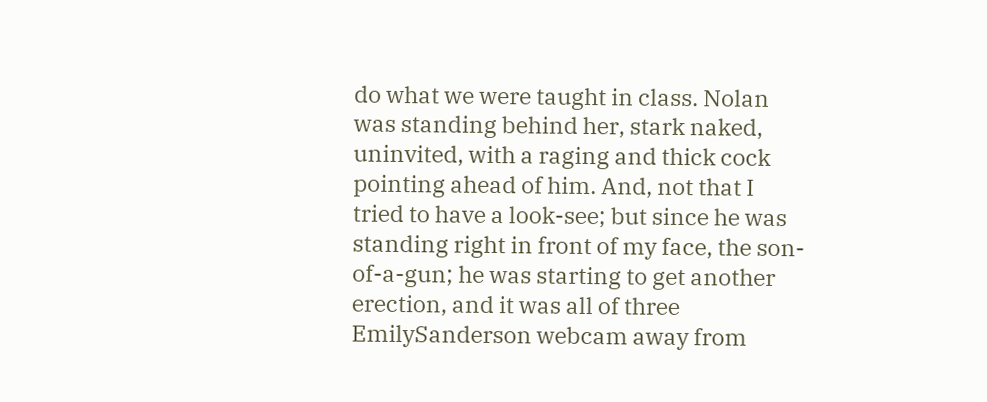do what we were taught in class. Nolan was standing behind her, stark naked, uninvited, with a raging and thick cock pointing ahead of him. And, not that I tried to have a look-see; but since he was standing right in front of my face, the son-of-a-gun; he was starting to get another erection, and it was all of three EmilySanderson webcam away from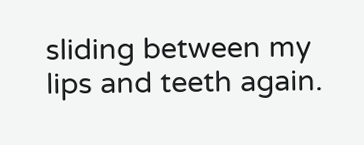sliding between my lips and teeth again.